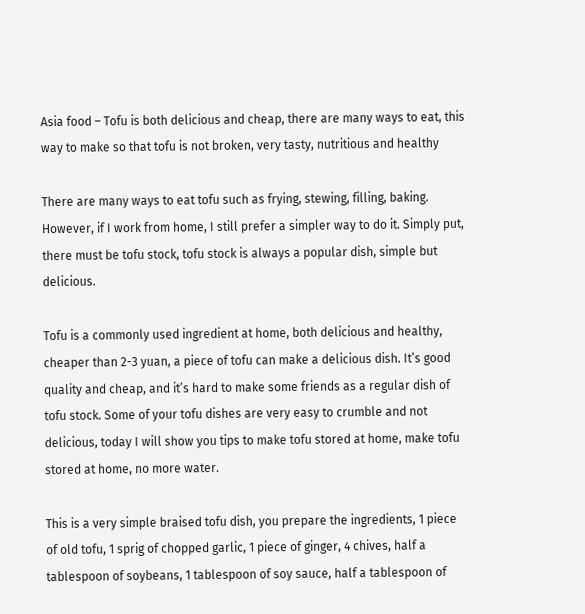Asia food – Tofu is both delicious and cheap, there are many ways to eat, this way to make so that tofu is not broken, very tasty, nutritious and healthy

There are many ways to eat tofu such as frying, stewing, filling, baking. However, if I work from home, I still prefer a simpler way to do it. Simply put, there must be tofu stock, tofu stock is always a popular dish, simple but delicious.

Tofu is a commonly used ingredient at home, both delicious and healthy, cheaper than 2-3 yuan, a piece of tofu can make a delicious dish. It’s good quality and cheap, and it’s hard to make some friends as a regular dish of tofu stock. Some of your tofu dishes are very easy to crumble and not delicious, today I will show you tips to make tofu stored at home, make tofu stored at home, no more water.

This is a very simple braised tofu dish, you prepare the ingredients, 1 piece of old tofu, 1 sprig of chopped garlic, 1 piece of ginger, 4 chives, half a tablespoon of soybeans, 1 tablespoon of soy sauce, half a tablespoon of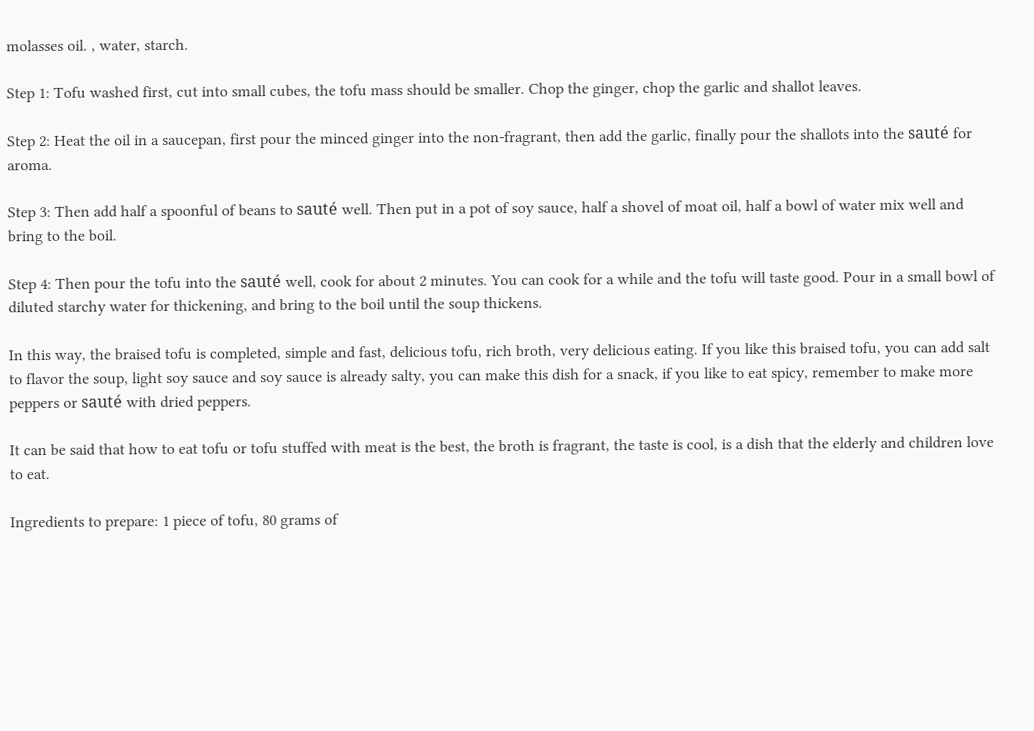molasses oil. , water, starch.

Step 1: Tofu washed first, cut into small cubes, the tofu mass should be smaller. Chop the ginger, chop the garlic and shallot leaves.

Step 2: Heat the oil in a saucepan, first pour the minced ginger into the non-fragrant, then add the garlic, finally pour the shallots into the sauté for aroma.

Step 3: Then add half a spoonful of beans to sauté well. Then put in a pot of soy sauce, half a shovel of moat oil, half a bowl of water mix well and bring to the boil.

Step 4: Then pour the tofu into the sauté well, cook for about 2 minutes. You can cook for a while and the tofu will taste good. Pour in a small bowl of diluted starchy water for thickening, and bring to the boil until the soup thickens.

In this way, the braised tofu is completed, simple and fast, delicious tofu, rich broth, very delicious eating. If you like this braised tofu, you can add salt to flavor the soup, light soy sauce and soy sauce is already salty, you can make this dish for a snack, if you like to eat spicy, remember to make more peppers or sauté with dried peppers.

It can be said that how to eat tofu or tofu stuffed with meat is the best, the broth is fragrant, the taste is cool, is a dish that the elderly and children love to eat.

Ingredients to prepare: 1 piece of tofu, 80 grams of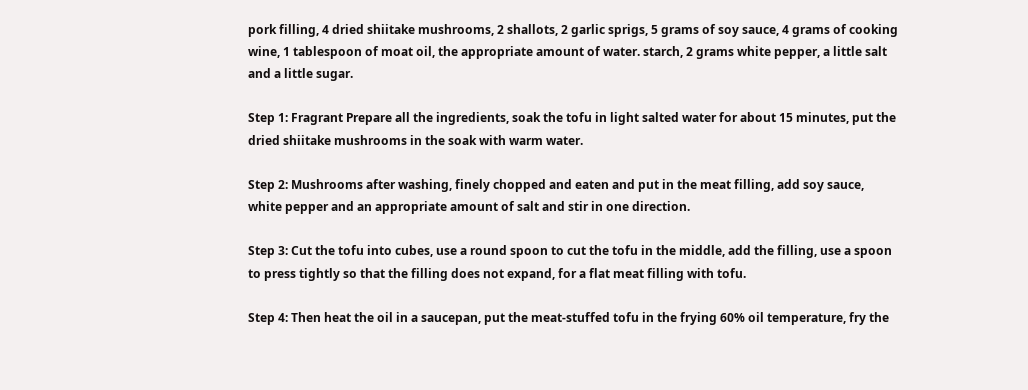pork filling, 4 dried shiitake mushrooms, 2 shallots, 2 garlic sprigs, 5 grams of soy sauce, 4 grams of cooking wine, 1 tablespoon of moat oil, the appropriate amount of water. starch, 2 grams white pepper, a little salt and a little sugar.

Step 1: Fragrant Prepare all the ingredients, soak the tofu in light salted water for about 15 minutes, put the dried shiitake mushrooms in the soak with warm water.

Step 2: Mushrooms after washing, finely chopped and eaten and put in the meat filling, add soy sauce, white pepper and an appropriate amount of salt and stir in one direction.

Step 3: Cut the tofu into cubes, use a round spoon to cut the tofu in the middle, add the filling, use a spoon to press tightly so that the filling does not expand, for a flat meat filling with tofu.

Step 4: Then heat the oil in a saucepan, put the meat-stuffed tofu in the frying 60% oil temperature, fry the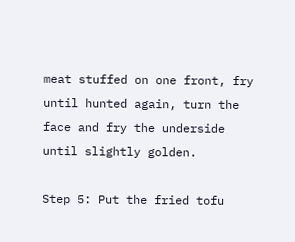meat stuffed on one front, fry until hunted again, turn the face and fry the underside until slightly golden.

Step 5: Put the fried tofu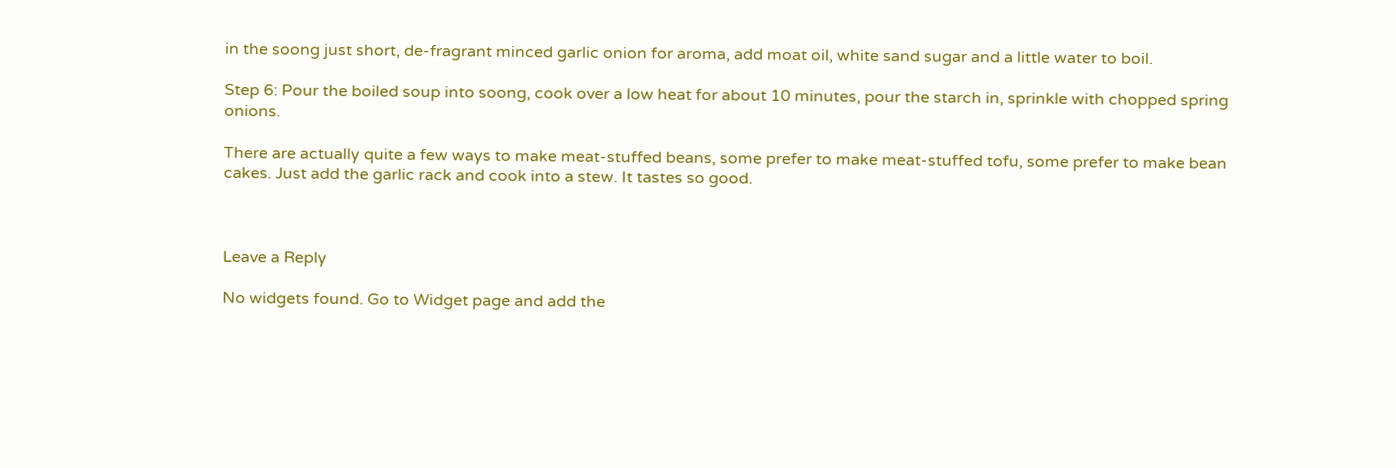in the soong just short, de-fragrant minced garlic onion for aroma, add moat oil, white sand sugar and a little water to boil.

Step 6: Pour the boiled soup into soong, cook over a low heat for about 10 minutes, pour the starch in, sprinkle with chopped spring onions.

There are actually quite a few ways to make meat-stuffed beans, some prefer to make meat-stuffed tofu, some prefer to make bean cakes. Just add the garlic rack and cook into a stew. It tastes so good.



Leave a Reply

No widgets found. Go to Widget page and add the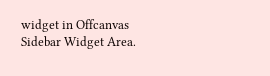widget in Offcanvas Sidebar Widget Area.